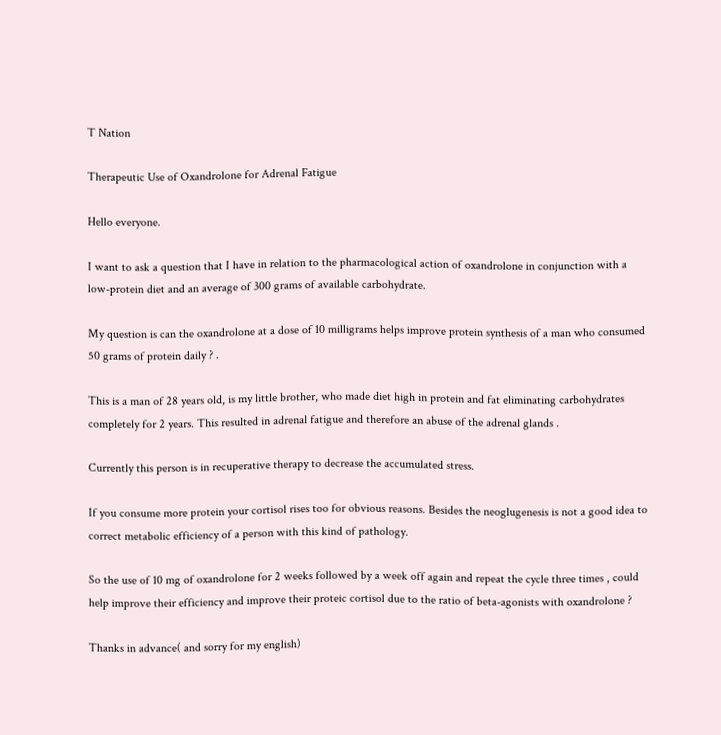T Nation

Therapeutic Use of Oxandrolone for Adrenal Fatigue

Hello everyone.

I want to ask a question that I have in relation to the pharmacological action of oxandrolone in conjunction with a low-protein diet and an average of 300 grams of available carbohydrate.

My question is can the oxandrolone at a dose of 10 milligrams helps improve protein synthesis of a man who consumed 50 grams of protein daily ? .

This is a man of 28 years old, is my little brother, who made diet high in protein and fat eliminating carbohydrates completely for 2 years. This resulted in adrenal fatigue and therefore an abuse of the adrenal glands .

Currently this person is in recuperative therapy to decrease the accumulated stress.

If you consume more protein your cortisol rises too for obvious reasons. Besides the neoglugenesis is not a good idea to correct metabolic efficiency of a person with this kind of pathology.

So the use of 10 mg of oxandrolone for 2 weeks followed by a week off again and repeat the cycle three times , could help improve their efficiency and improve their proteic cortisol due to the ratio of beta-agonists with oxandrolone ?

Thanks in advance( and sorry for my english)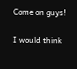Come on guys!

I would think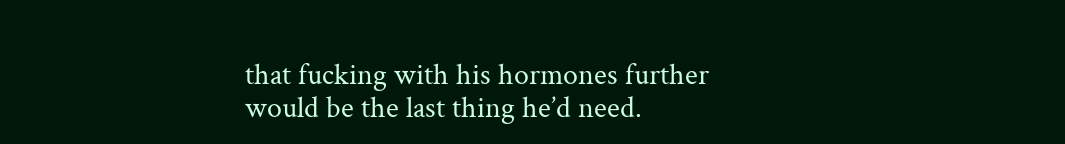that fucking with his hormones further would be the last thing he’d need.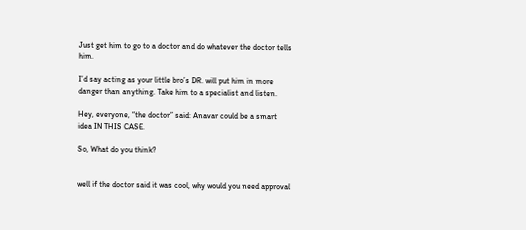Just get him to go to a doctor and do whatever the doctor tells him.

I’d say acting as your little bro’s DR. will put him in more danger than anything. Take him to a specialist and listen.

Hey, everyone, “the doctor” said: Anavar could be a smart idea IN THIS CASE.

So, What do you think?


well if the doctor said it was cool, why would you need approval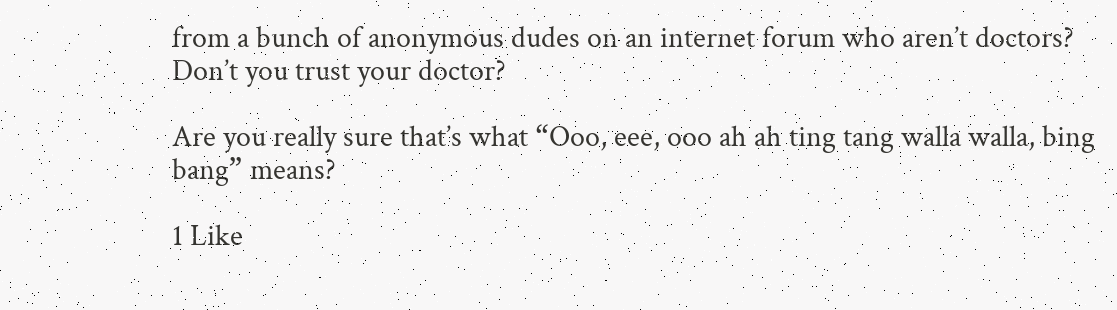from a bunch of anonymous dudes on an internet forum who aren’t doctors? Don’t you trust your doctor?

Are you really sure that’s what “Ooo, eee, ooo ah ah ting tang walla walla, bing bang” means?

1 Like